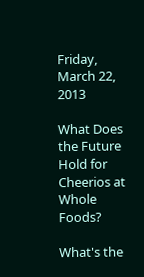Friday, March 22, 2013

What Does the Future Hold for Cheerios at Whole Foods?

What's the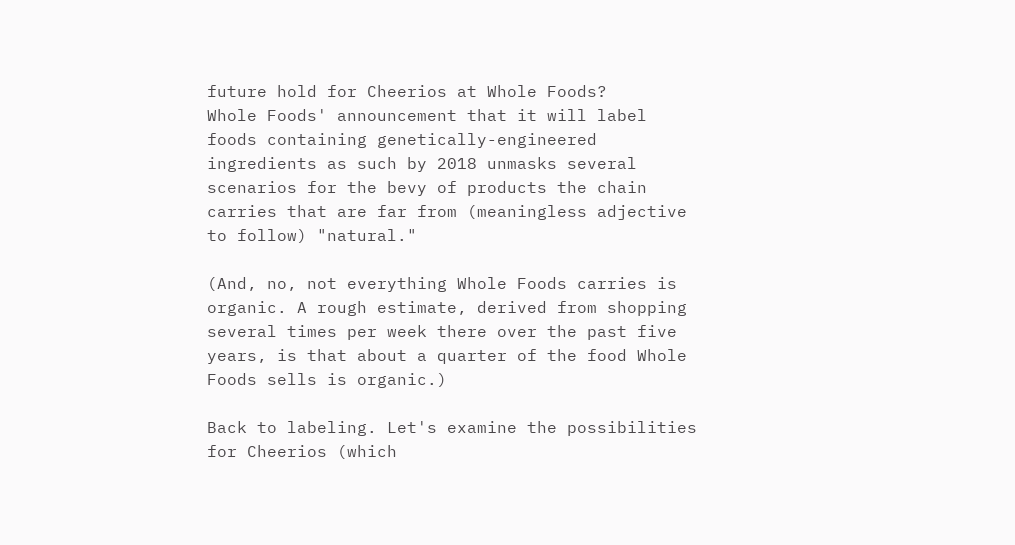future hold for Cheerios at Whole Foods?
Whole Foods' announcement that it will label foods containing genetically-engineered ingredients as such by 2018 unmasks several scenarios for the bevy of products the chain carries that are far from (meaningless adjective to follow) "natural."

(And, no, not everything Whole Foods carries is organic. A rough estimate, derived from shopping several times per week there over the past five years, is that about a quarter of the food Whole Foods sells is organic.)

Back to labeling. Let's examine the possibilities for Cheerios (which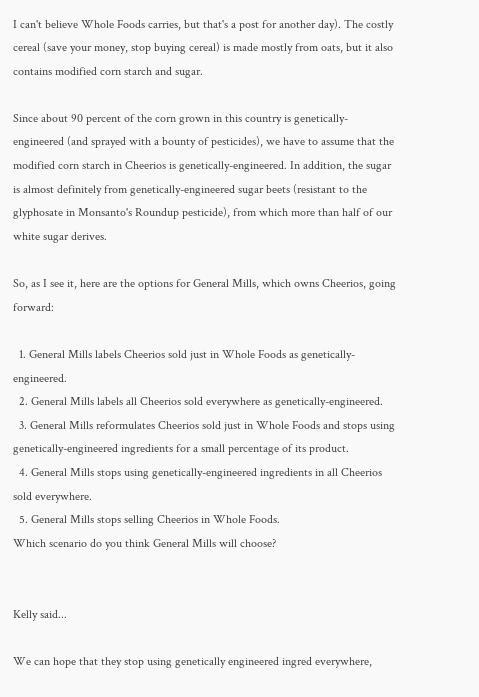I can't believe Whole Foods carries, but that's a post for another day). The costly cereal (save your money, stop buying cereal) is made mostly from oats, but it also contains modified corn starch and sugar.

Since about 90 percent of the corn grown in this country is genetically-engineered (and sprayed with a bounty of pesticides), we have to assume that the modified corn starch in Cheerios is genetically-engineered. In addition, the sugar is almost definitely from genetically-engineered sugar beets (resistant to the glyphosate in Monsanto's Roundup pesticide), from which more than half of our white sugar derives.

So, as I see it, here are the options for General Mills, which owns Cheerios, going forward:

  1. General Mills labels Cheerios sold just in Whole Foods as genetically-engineered.
  2. General Mills labels all Cheerios sold everywhere as genetically-engineered.
  3. General Mills reformulates Cheerios sold just in Whole Foods and stops using genetically-engineered ingredients for a small percentage of its product.
  4. General Mills stops using genetically-engineered ingredients in all Cheerios sold everywhere.
  5. General Mills stops selling Cheerios in Whole Foods.
Which scenario do you think General Mills will choose?


Kelly said...

We can hope that they stop using genetically engineered ingred everywhere,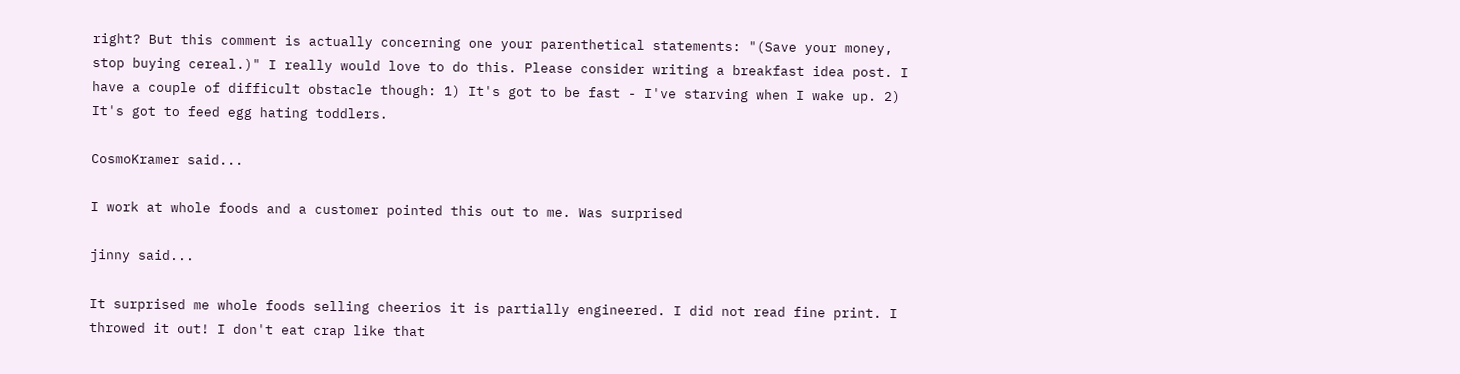right? But this comment is actually concerning one your parenthetical statements: "(Save your money, stop buying cereal.)" I really would love to do this. Please consider writing a breakfast idea post. I have a couple of difficult obstacle though: 1) It's got to be fast - I've starving when I wake up. 2) It's got to feed egg hating toddlers.

CosmoKramer said...

I work at whole foods and a customer pointed this out to me. Was surprised

jinny said...

It surprised me whole foods selling cheerios it is partially engineered. I did not read fine print. I throwed it out! I don't eat crap like that